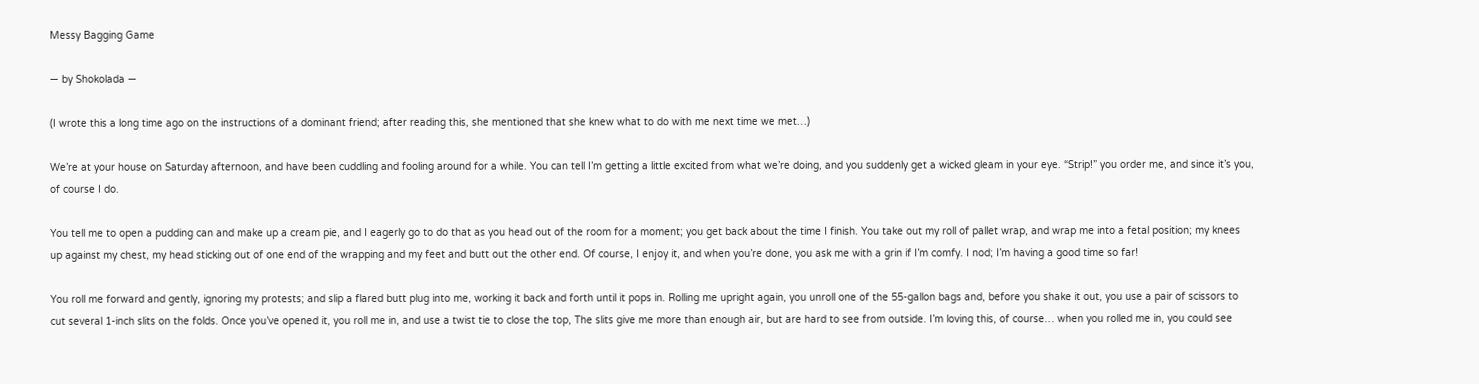Messy Bagging Game

— by Shokolada —

(I wrote this a long time ago on the instructions of a dominant friend; after reading this, she mentioned that she knew what to do with me next time we met…)

We’re at your house on Saturday afternoon, and have been cuddling and fooling around for a while. You can tell I’m getting a little excited from what we’re doing, and you suddenly get a wicked gleam in your eye. “Strip!” you order me, and since it’s you, of course I do.

You tell me to open a pudding can and make up a cream pie, and I eagerly go to do that as you head out of the room for a moment; you get back about the time I finish. You take out my roll of pallet wrap, and wrap me into a fetal position; my knees up against my chest, my head sticking out of one end of the wrapping and my feet and butt out the other end. Of course, I enjoy it, and when you’re done, you ask me with a grin if I’m comfy. I nod; I’m having a good time so far!

You roll me forward and gently, ignoring my protests; and slip a flared butt plug into me, working it back and forth until it pops in. Rolling me upright again, you unroll one of the 55-gallon bags and, before you shake it out, you use a pair of scissors to cut several 1-inch slits on the folds. Once you’ve opened it, you roll me in, and use a twist tie to close the top, The slits give me more than enough air, but are hard to see from outside. I’m loving this, of course… when you rolled me in, you could see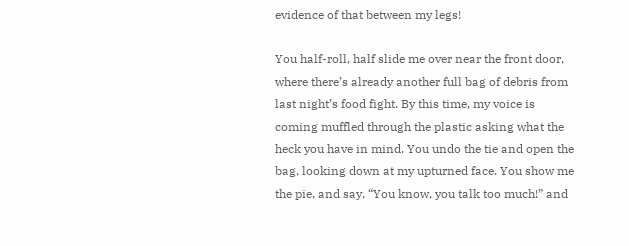evidence of that between my legs!

You half-roll, half slide me over near the front door, where there’s already another full bag of debris from last night’s food fight. By this time, my voice is coming muffled through the plastic asking what the heck you have in mind. You undo the tie and open the bag, looking down at my upturned face. You show me the pie, and say, “You know, you talk too much!” and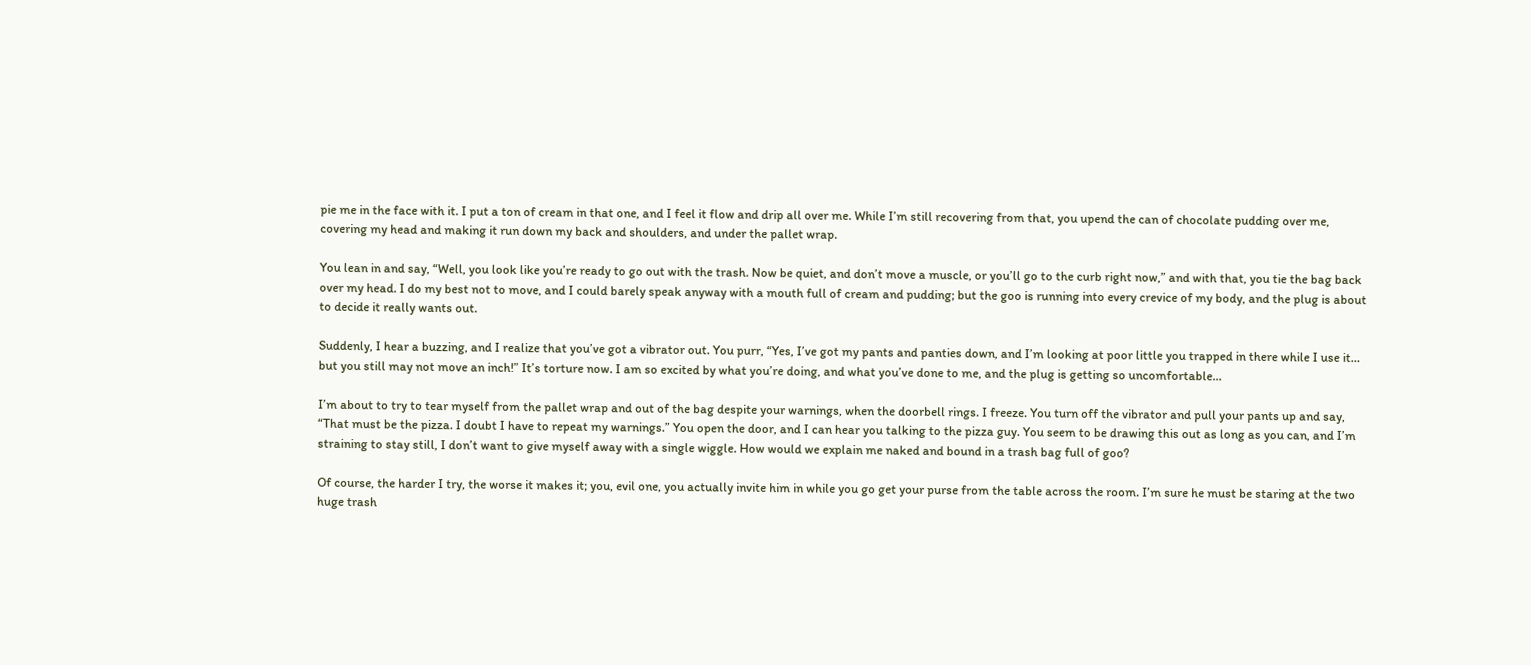pie me in the face with it. I put a ton of cream in that one, and I feel it flow and drip all over me. While I’m still recovering from that, you upend the can of chocolate pudding over me, covering my head and making it run down my back and shoulders, and under the pallet wrap.

You lean in and say, “Well, you look like you’re ready to go out with the trash. Now be quiet, and don’t move a muscle, or you’ll go to the curb right now,” and with that, you tie the bag back over my head. I do my best not to move, and I could barely speak anyway with a mouth full of cream and pudding; but the goo is running into every crevice of my body, and the plug is about to decide it really wants out.

Suddenly, I hear a buzzing, and I realize that you’ve got a vibrator out. You purr, “Yes, I’ve got my pants and panties down, and I’m looking at poor little you trapped in there while I use it… but you still may not move an inch!” It’s torture now. I am so excited by what you’re doing, and what you’ve done to me, and the plug is getting so uncomfortable…

I’m about to try to tear myself from the pallet wrap and out of the bag despite your warnings, when the doorbell rings. I freeze. You turn off the vibrator and pull your pants up and say, “That must be the pizza. I doubt I have to repeat my warnings.” You open the door, and I can hear you talking to the pizza guy. You seem to be drawing this out as long as you can, and I’m straining to stay still, I don’t want to give myself away with a single wiggle. How would we explain me naked and bound in a trash bag full of goo?

Of course, the harder I try, the worse it makes it; you, evil one, you actually invite him in while you go get your purse from the table across the room. I’m sure he must be staring at the two huge trash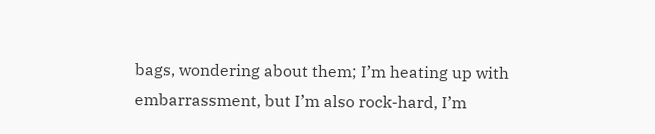bags, wondering about them; I’m heating up with embarrassment, but I’m also rock-hard, I’m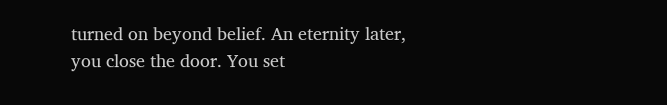turned on beyond belief. An eternity later, you close the door. You set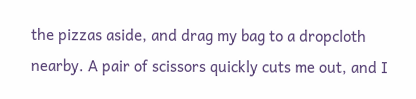the pizzas aside, and drag my bag to a dropcloth nearby. A pair of scissors quickly cuts me out, and I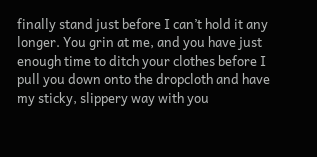finally stand just before I can’t hold it any longer. You grin at me, and you have just enough time to ditch your clothes before I pull you down onto the dropcloth and have my sticky, slippery way with you